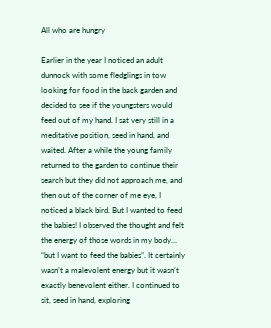All who are hungry

Earlier in the year I noticed an adult dunnock with some fledglings in tow looking for food in the back garden and decided to see if the youngsters would feed out of my hand. I sat very still in a meditative position, seed in hand, and waited. After a while the young family returned to the garden to continue their search but they did not approach me, and then out of the corner of me eye, I noticed a black bird. But I wanted to feed the babies! I observed the thought and felt the energy of those words in my body… “but I want to feed the babies”. It certainly wasn’t a malevolent energy but it wasn’t exactly benevolent either. I continued to sit, seed in hand, exploring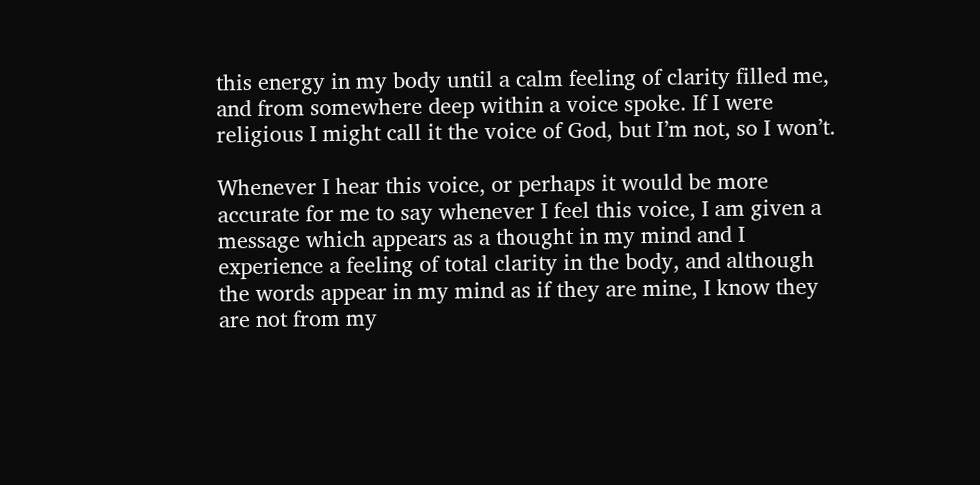this energy in my body until a calm feeling of clarity filled me, and from somewhere deep within a voice spoke. If I were religious I might call it the voice of God, but I’m not, so I won’t.

Whenever I hear this voice, or perhaps it would be more accurate for me to say whenever I feel this voice, I am given a message which appears as a thought in my mind and I experience a feeling of total clarity in the body, and although the words appear in my mind as if they are mine, I know they are not from my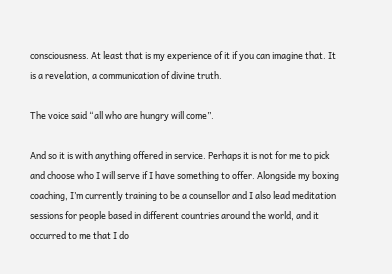consciousness. At least that is my experience of it if you can imagine that. It is a revelation, a communication of divine truth.

The voice said “all who are hungry will come”.

And so it is with anything offered in service. Perhaps it is not for me to pick and choose who I will serve if I have something to offer. Alongside my boxing coaching, I’m currently training to be a counsellor and I also lead meditation sessions for people based in different countries around the world, and it occurred to me that I do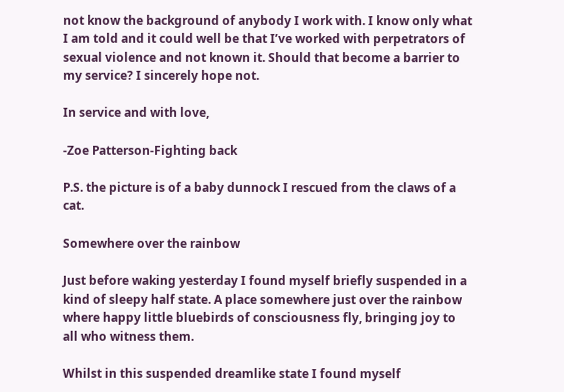not know the background of anybody I work with. I know only what I am told and it could well be that I’ve worked with perpetrators of sexual violence and not known it. Should that become a barrier to my service? I sincerely hope not.

In service and with love,

-Zoe Patterson-Fighting back

P.S. the picture is of a baby dunnock I rescued from the claws of a cat.

Somewhere over the rainbow

Just before waking yesterday I found myself briefly suspended in a kind of sleepy half state. A place somewhere just over the rainbow where happy little bluebirds of consciousness fly, bringing joy to all who witness them.

Whilst in this suspended dreamlike state I found myself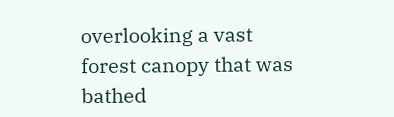overlooking a vast forest canopy that was bathed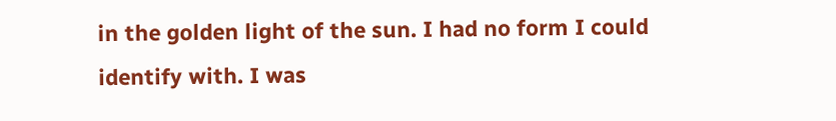in the golden light of the sun. I had no form I could identify with. I was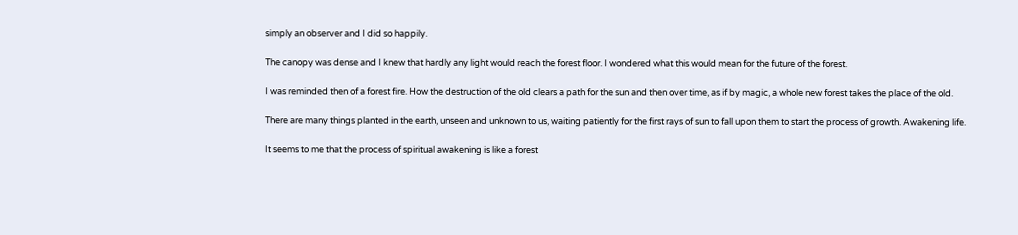simply an observer and I did so happily.

The canopy was dense and I knew that hardly any light would reach the forest floor. I wondered what this would mean for the future of the forest.

I was reminded then of a forest fire. How the destruction of the old clears a path for the sun and then over time, as if by magic, a whole new forest takes the place of the old.

There are many things planted in the earth, unseen and unknown to us, waiting patiently for the first rays of sun to fall upon them to start the process of growth. Awakening life.

It seems to me that the process of spiritual awakening is like a forest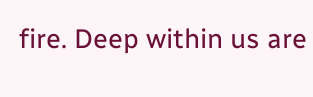fire. Deep within us are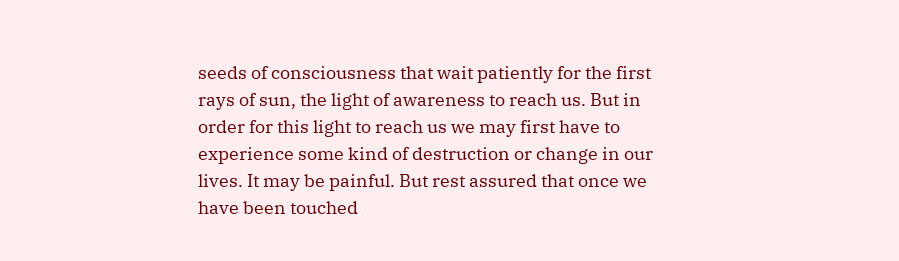seeds of consciousness that wait patiently for the first rays of sun, the light of awareness to reach us. But in order for this light to reach us we may first have to experience some kind of destruction or change in our lives. It may be painful. But rest assured that once we have been touched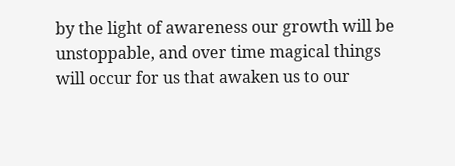by the light of awareness our growth will be unstoppable, and over time magical things will occur for us that awaken us to our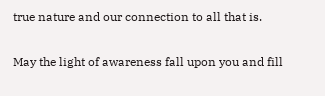true nature and our connection to all that is.

May the light of awareness fall upon you and fill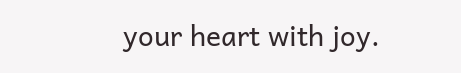your heart with joy.